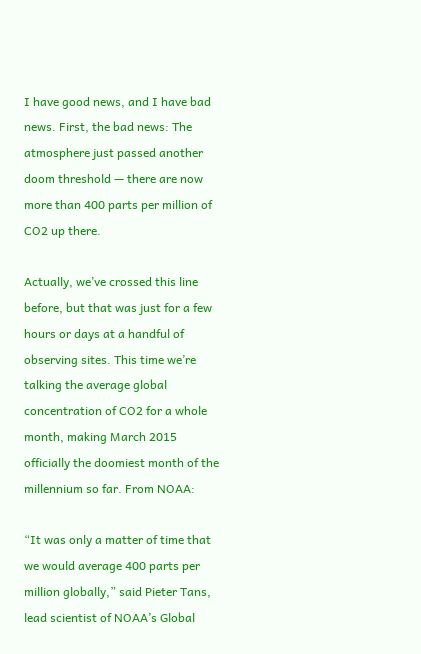I have good news, and I have bad news. First, the bad news: The atmosphere just passed another doom threshold — there are now more than 400 parts per million of CO2 up there.

Actually, we’ve crossed this line before, but that was just for a few hours or days at a handful of observing sites. This time we’re talking the average global concentration of CO2 for a whole month, making March 2015 officially the doomiest month of the millennium so far. From NOAA:

“It was only a matter of time that we would average 400 parts per million globally,” said Pieter Tans, lead scientist of NOAA’s Global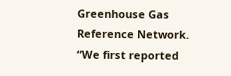Greenhouse Gas Reference Network. “We first reported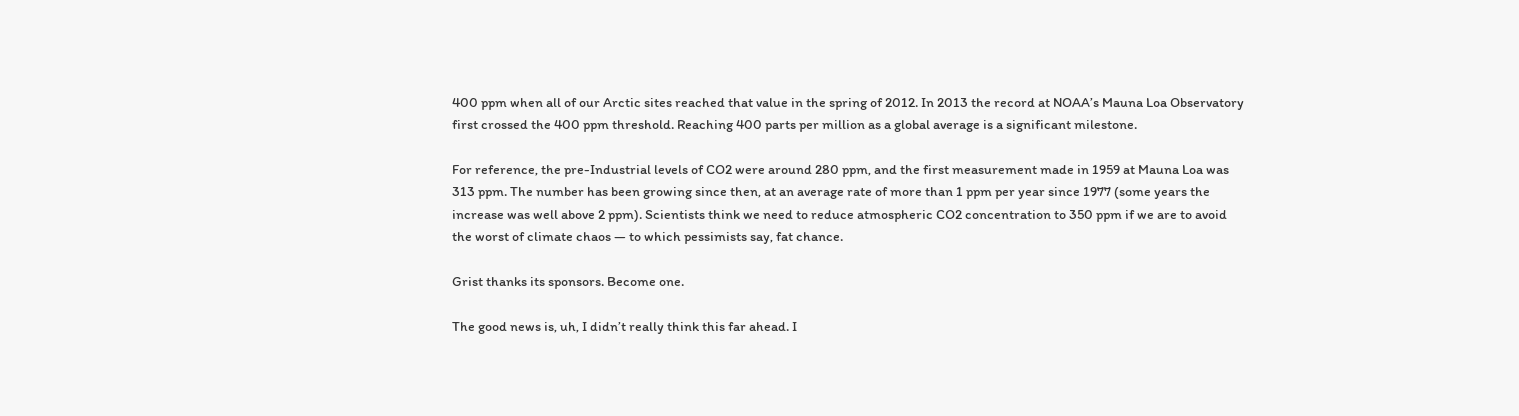400 ppm when all of our Arctic sites reached that value in the spring of 2012. In 2013 the record at NOAA’s Mauna Loa Observatory first crossed the 400 ppm threshold. Reaching 400 parts per million as a global average is a significant milestone.

For reference, the pre-Industrial levels of CO2 were around 280 ppm, and the first measurement made in 1959 at Mauna Loa was 313 ppm. The number has been growing since then, at an average rate of more than 1 ppm per year since 1977 (some years the increase was well above 2 ppm). Scientists think we need to reduce atmospheric CO2 concentration to 350 ppm if we are to avoid the worst of climate chaos — to which pessimists say, fat chance.

Grist thanks its sponsors. Become one.

The good news is, uh, I didn’t really think this far ahead. I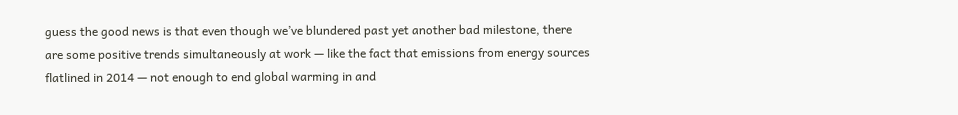guess the good news is that even though we’ve blundered past yet another bad milestone, there are some positive trends simultaneously at work — like the fact that emissions from energy sources flatlined in 2014 — not enough to end global warming in and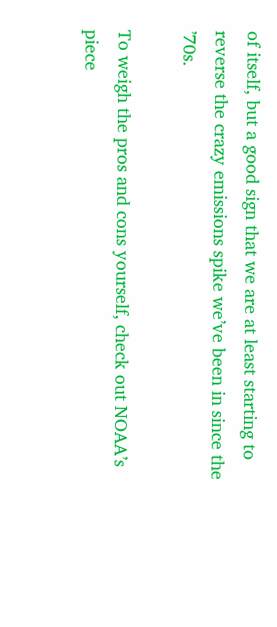of itself, but a good sign that we are at least starting to reverse the crazy emissions spike we’ve been in since the ’70s.

To weigh the pros and cons yourself, check out NOAA’s piece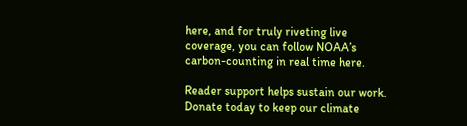here, and for truly riveting live coverage, you can follow NOAA’s carbon-counting in real time here.

Reader support helps sustain our work. Donate today to keep our climate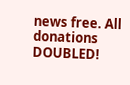news free. All donations DOUBLED!